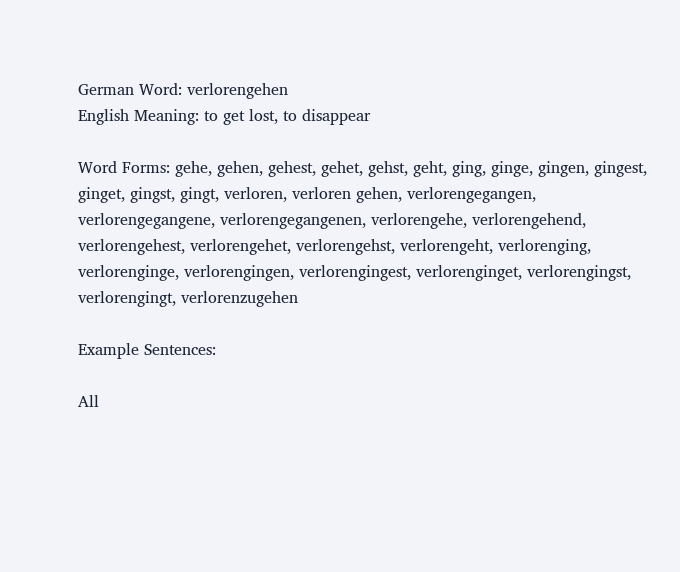German Word: verlorengehen
English Meaning: to get lost, to disappear

Word Forms: gehe, gehen, gehest, gehet, gehst, geht, ging, ginge, gingen, gingest, ginget, gingst, gingt, verloren, verloren gehen, verlorengegangen, verlorengegangene, verlorengegangenen, verlorengehe, verlorengehend, verlorengehest, verlorengehet, verlorengehst, verlorengeht, verlorenging, verlorenginge, verlorengingen, verlorengingest, verlorenginget, verlorengingst, verlorengingt, verlorenzugehen

Example Sentences:

All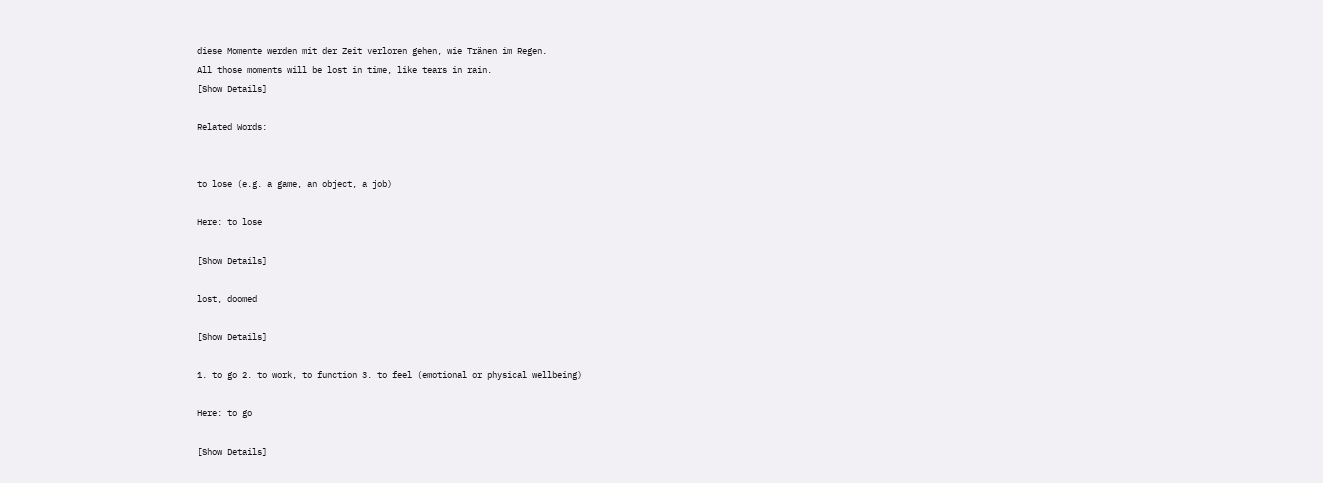diese Momente werden mit der Zeit verloren gehen, wie Tränen im Regen.
All those moments will be lost in time, like tears in rain.
[Show Details]

Related Words:


to lose (e.g. a game, an object, a job)

Here: to lose

[Show Details]

lost, doomed

[Show Details]

1. to go 2. to work, to function 3. to feel (emotional or physical wellbeing)

Here: to go

[Show Details]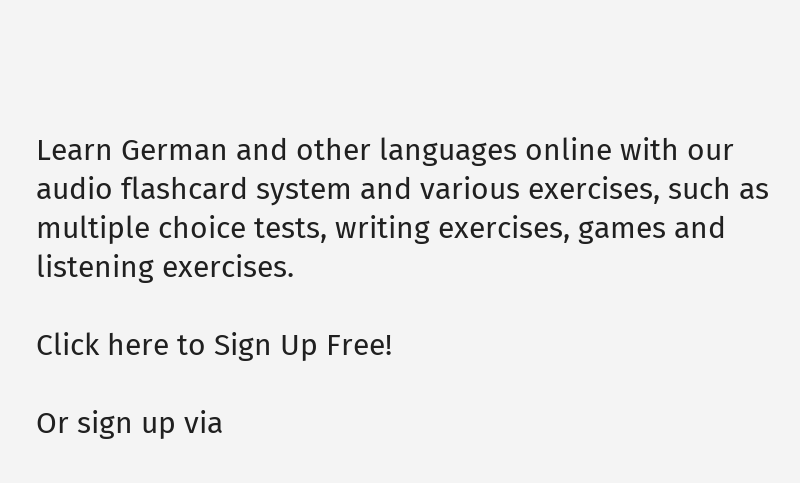Learn German and other languages online with our audio flashcard system and various exercises, such as multiple choice tests, writing exercises, games and listening exercises.

Click here to Sign Up Free!

Or sign up via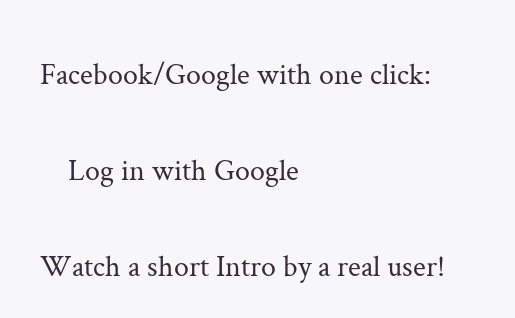Facebook/Google with one click:

    Log in with Google

Watch a short Intro by a real user!